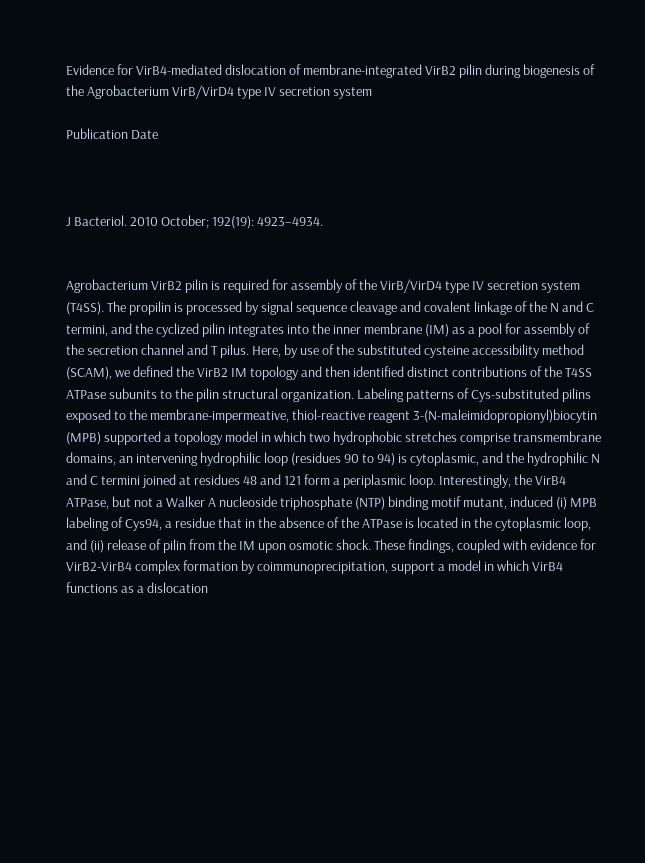Evidence for VirB4-mediated dislocation of membrane-integrated VirB2 pilin during biogenesis of the Agrobacterium VirB/VirD4 type IV secretion system

Publication Date



J Bacteriol. 2010 October; 192(19): 4923–4934.


Agrobacterium VirB2 pilin is required for assembly of the VirB/VirD4 type IV secretion system (T4SS). The propilin is processed by signal sequence cleavage and covalent linkage of the N and C termini, and the cyclized pilin integrates into the inner membrane (IM) as a pool for assembly of the secretion channel and T pilus. Here, by use of the substituted cysteine accessibility method (SCAM), we defined the VirB2 IM topology and then identified distinct contributions of the T4SS ATPase subunits to the pilin structural organization. Labeling patterns of Cys-substituted pilins exposed to the membrane-impermeative, thiol-reactive reagent 3-(N-maleimidopropionyl)biocytin (MPB) supported a topology model in which two hydrophobic stretches comprise transmembrane domains, an intervening hydrophilic loop (residues 90 to 94) is cytoplasmic, and the hydrophilic N and C termini joined at residues 48 and 121 form a periplasmic loop. Interestingly, the VirB4 ATPase, but not a Walker A nucleoside triphosphate (NTP) binding motif mutant, induced (i) MPB labeling of Cys94, a residue that in the absence of the ATPase is located in the cytoplasmic loop, and (ii) release of pilin from the IM upon osmotic shock. These findings, coupled with evidence for VirB2-VirB4 complex formation by coimmunoprecipitation, support a model in which VirB4 functions as a dislocation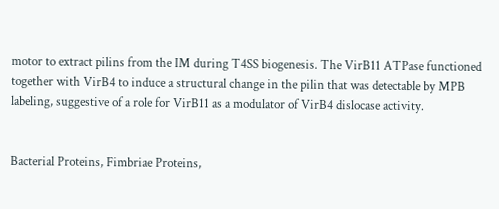motor to extract pilins from the IM during T4SS biogenesis. The VirB11 ATPase functioned together with VirB4 to induce a structural change in the pilin that was detectable by MPB labeling, suggestive of a role for VirB11 as a modulator of VirB4 dislocase activity.


Bacterial Proteins, Fimbriae Proteins,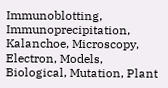Immunoblotting, Immunoprecipitation, Kalanchoe, Microscopy, Electron, Models, Biological, Mutation, Plant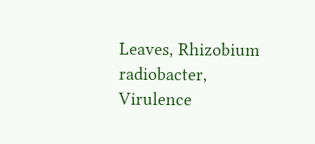Leaves, Rhizobium radiobacter, Virulence